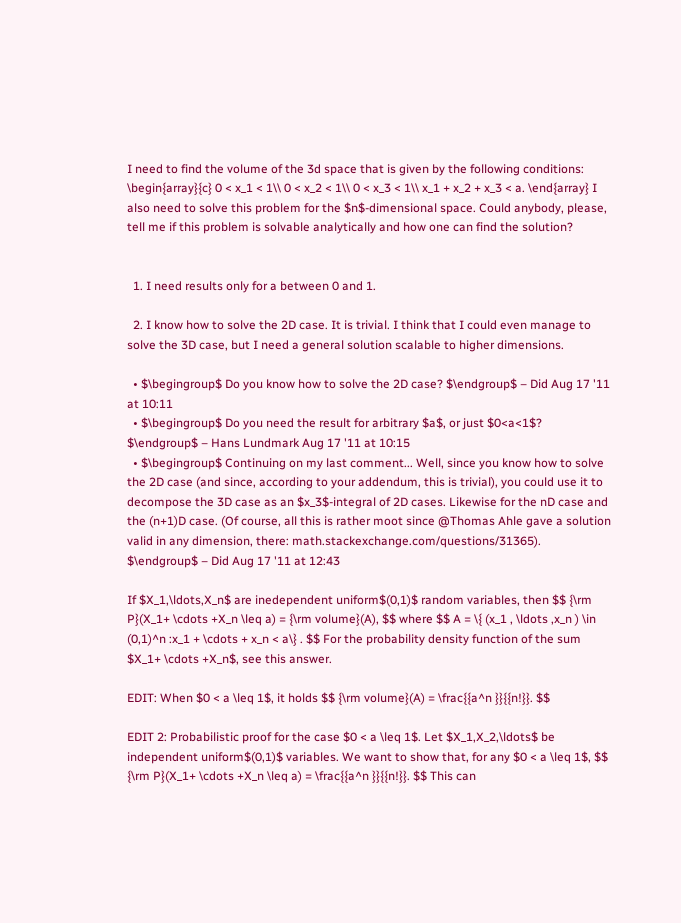I need to find the volume of the 3d space that is given by the following conditions: \begin{array}{c} 0 < x_1 < 1\\ 0 < x_2 < 1\\ 0 < x_3 < 1\\ x_1 + x_2 + x_3 < a. \end{array} I also need to solve this problem for the $n$-dimensional space. Could anybody, please, tell me if this problem is solvable analytically and how one can find the solution?


  1. I need results only for a between 0 and 1.

  2. I know how to solve the 2D case. It is trivial. I think that I could even manage to solve the 3D case, but I need a general solution scalable to higher dimensions.

  • $\begingroup$ Do you know how to solve the 2D case? $\endgroup$ – Did Aug 17 '11 at 10:11
  • $\begingroup$ Do you need the result for arbitrary $a$, or just $0<a<1$? $\endgroup$ – Hans Lundmark Aug 17 '11 at 10:15
  • $\begingroup$ Continuing on my last comment... Well, since you know how to solve the 2D case (and since, according to your addendum, this is trivial), you could use it to decompose the 3D case as an $x_3$-integral of 2D cases. Likewise for the nD case and the (n+1)D case. (Of course, all this is rather moot since @Thomas Ahle gave a solution valid in any dimension, there: math.stackexchange.com/questions/31365). $\endgroup$ – Did Aug 17 '11 at 12:43

If $X_1,\ldots,X_n$ are inedependent uniform$(0,1)$ random variables, then $$ {\rm P}(X_1+ \cdots +X_n \leq a) = {\rm volume}(A), $$ where $$ A = \{ (x_1 , \ldots ,x_n ) \in (0,1)^n :x_1 + \cdots + x_n < a\} . $$ For the probability density function of the sum $X_1+ \cdots +X_n$, see this answer.

EDIT: When $0 < a \leq 1$, it holds $$ {\rm volume}(A) = \frac{{a^n }}{{n!}}. $$

EDIT 2: Probabilistic proof for the case $0 < a \leq 1$. Let $X_1,X_2,\ldots$ be independent uniform$(0,1)$ variables. We want to show that, for any $0 < a \leq 1$, $$ {\rm P}(X_1+ \cdots +X_n \leq a) = \frac{{a^n }}{{n!}}. $$ This can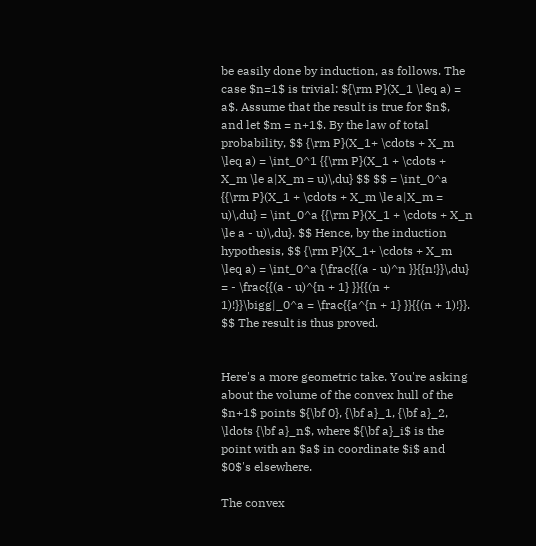be easily done by induction, as follows. The case $n=1$ is trivial: ${\rm P}(X_1 \leq a) = a$. Assume that the result is true for $n$, and let $m = n+1$. By the law of total probability, $$ {\rm P}(X_1+ \cdots + X_m \leq a) = \int_0^1 {{\rm P}(X_1 + \cdots + X_m \le a|X_m = u)\,du} $$ $$ = \int_0^a {{\rm P}(X_1 + \cdots + X_m \le a|X_m = u)\,du} = \int_0^a {{\rm P}(X_1 + \cdots + X_n \le a - u)\,du}. $$ Hence, by the induction hypothesis, $$ {\rm P}(X_1+ \cdots + X_m \leq a) = \int_0^a {\frac{{(a - u)^n }}{{n!}}\,du} = - \frac{{(a - u)^{n + 1} }}{{(n + 1)!}}\bigg|_0^a = \frac{{a^{n + 1} }}{{(n + 1)!}}. $$ The result is thus proved.


Here's a more geometric take. You're asking about the volume of the convex hull of the $n+1$ points ${\bf 0}, {\bf a}_1, {\bf a}_2, \ldots {\bf a}_n$, where ${\bf a}_i$ is the point with an $a$ in coordinate $i$ and $0$'s elsewhere.

The convex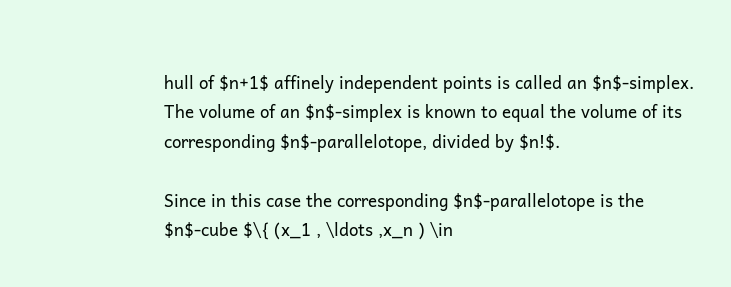hull of $n+1$ affinely independent points is called an $n$-simplex. The volume of an $n$-simplex is known to equal the volume of its corresponding $n$-parallelotope, divided by $n!$.

Since in this case the corresponding $n$-parallelotope is the $n$-cube $\{ (x_1 , \ldots ,x_n ) \in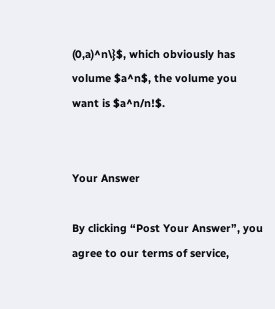(0,a)^n\}$, which obviously has volume $a^n$, the volume you want is $a^n/n!$.


Your Answer

By clicking “Post Your Answer”, you agree to our terms of service,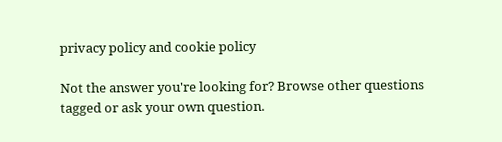privacy policy and cookie policy

Not the answer you're looking for? Browse other questions tagged or ask your own question.